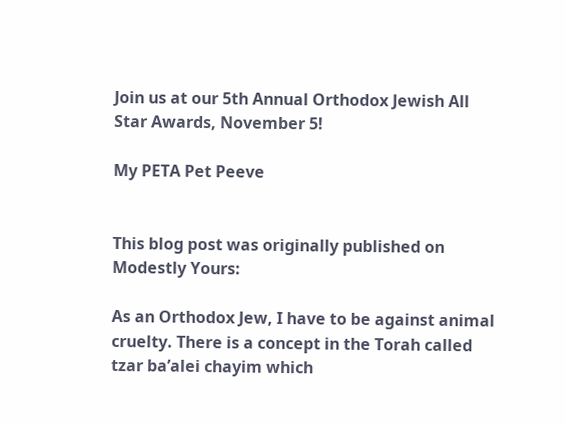Join us at our 5th Annual Orthodox Jewish All Star Awards, November 5!

My PETA Pet Peeve


This blog post was originally published on Modestly Yours:

As an Orthodox Jew, I have to be against animal cruelty. There is a concept in the Torah called tzar ba’alei chayim which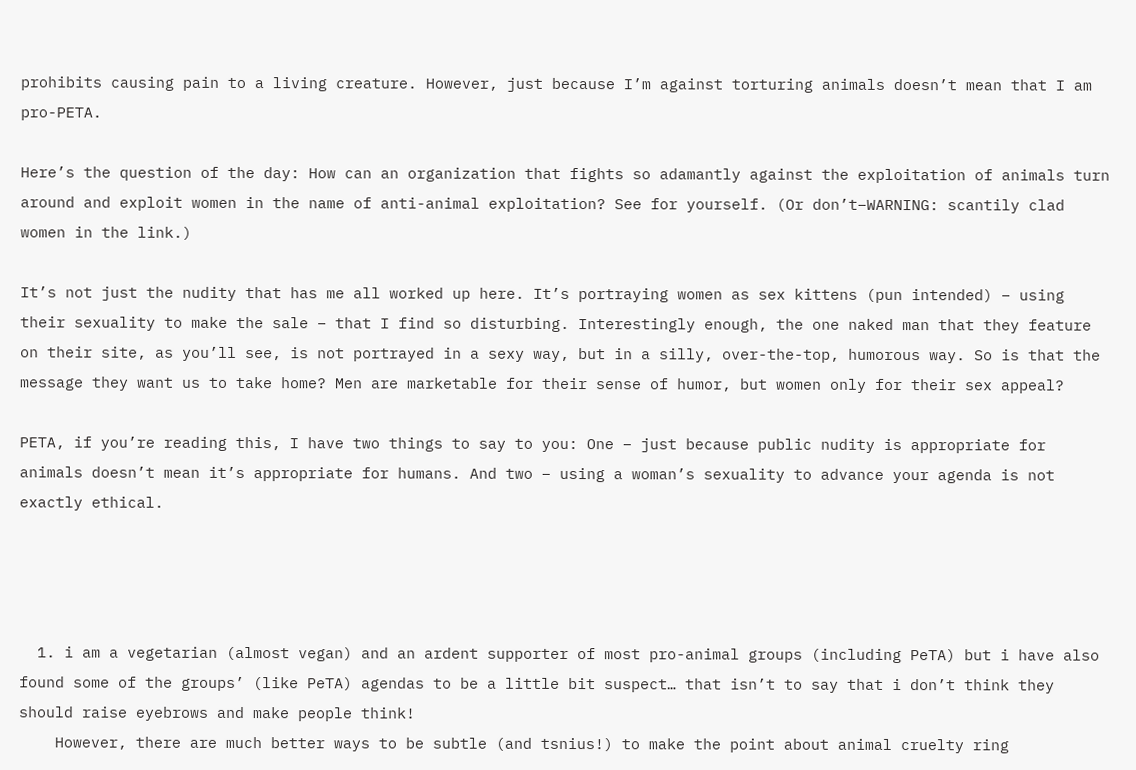prohibits causing pain to a living creature. However, just because I’m against torturing animals doesn’t mean that I am pro-PETA.

Here’s the question of the day: How can an organization that fights so adamantly against the exploitation of animals turn around and exploit women in the name of anti-animal exploitation? See for yourself. (Or don’t–WARNING: scantily clad women in the link.)

It’s not just the nudity that has me all worked up here. It’s portraying women as sex kittens (pun intended) – using their sexuality to make the sale – that I find so disturbing. Interestingly enough, the one naked man that they feature on their site, as you’ll see, is not portrayed in a sexy way, but in a silly, over-the-top, humorous way. So is that the message they want us to take home? Men are marketable for their sense of humor, but women only for their sex appeal?

PETA, if you’re reading this, I have two things to say to you: One – just because public nudity is appropriate for animals doesn’t mean it’s appropriate for humans. And two – using a woman’s sexuality to advance your agenda is not exactly ethical.




  1. i am a vegetarian (almost vegan) and an ardent supporter of most pro-animal groups (including PeTA) but i have also found some of the groups’ (like PeTA) agendas to be a little bit suspect… that isn’t to say that i don’t think they should raise eyebrows and make people think!
    However, there are much better ways to be subtle (and tsnius!) to make the point about animal cruelty ring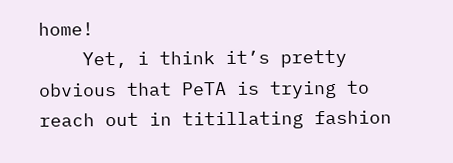home!
    Yet, i think it’s pretty obvious that PeTA is trying to reach out in titillating fashion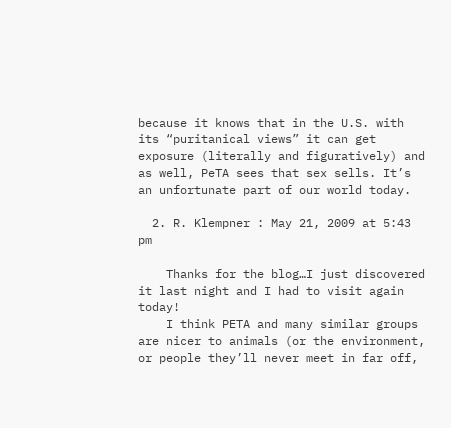because it knows that in the U.S. with its “puritanical views” it can get exposure (literally and figuratively) and as well, PeTA sees that sex sells. It’s an unfortunate part of our world today.

  2. R. Klempner : May 21, 2009 at 5:43 pm

    Thanks for the blog…I just discovered it last night and I had to visit again today!
    I think PETA and many similar groups are nicer to animals (or the environment, or people they’ll never meet in far off,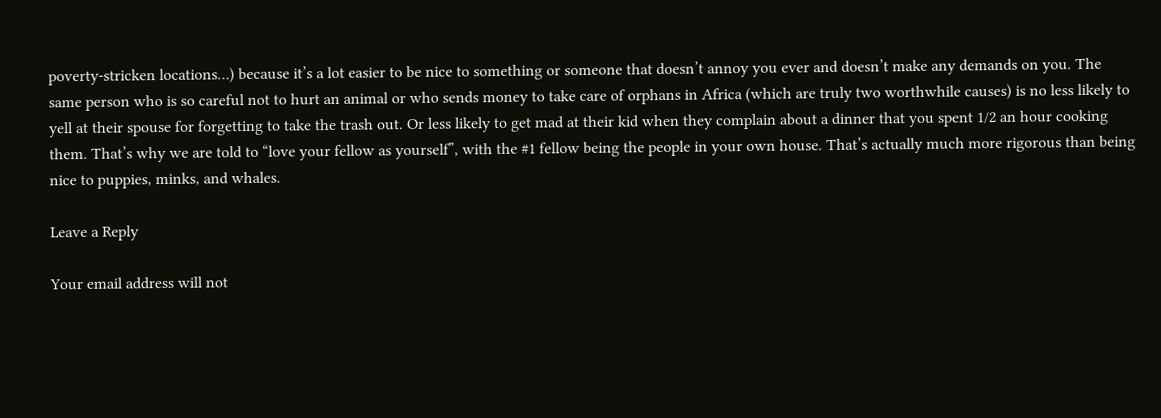poverty-stricken locations…) because it’s a lot easier to be nice to something or someone that doesn’t annoy you ever and doesn’t make any demands on you. The same person who is so careful not to hurt an animal or who sends money to take care of orphans in Africa (which are truly two worthwhile causes) is no less likely to yell at their spouse for forgetting to take the trash out. Or less likely to get mad at their kid when they complain about a dinner that you spent 1/2 an hour cooking them. That’s why we are told to “love your fellow as yourself”, with the #1 fellow being the people in your own house. That’s actually much more rigorous than being nice to puppies, minks, and whales.

Leave a Reply

Your email address will not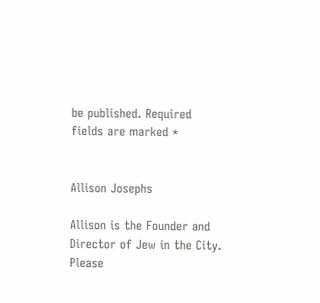be published. Required fields are marked *


Allison Josephs

Allison is the Founder and Director of Jew in the City. Please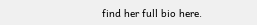find her full bio here.